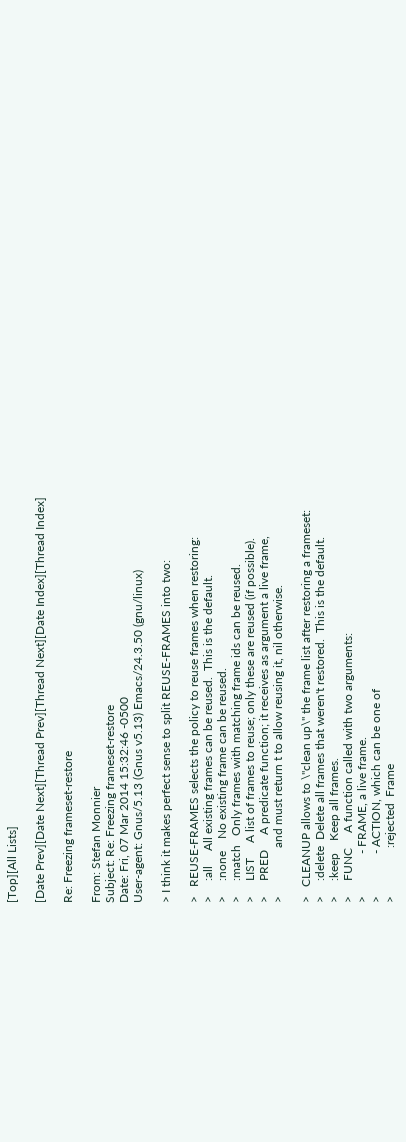[Top][All Lists]

[Date Prev][Date Next][Thread Prev][Thread Next][Date Index][Thread Index]

Re: Freezing frameset-restore

From: Stefan Monnier
Subject: Re: Freezing frameset-restore
Date: Fri, 07 Mar 2014 15:32:46 -0500
User-agent: Gnus/5.13 (Gnus v5.13) Emacs/24.3.50 (gnu/linux)

> I think it makes perfect sense to split REUSE-FRAMES into two:

>   REUSE-FRAMES selects the policy to reuse frames when restoring:
>     :all     All existing frames can be reused.  This is the default.
>     :none    No existing frame can be reused.
>     :match   Only frames with matching frame ids can be reused.
>     LIST     A list of frames to reuse; only these are reused (if possible).
>     PRED     A predicate function; it receives as argument a live frame,
>                and must return t to allow reusing it, nil otherwise.

>   CLEANUP allows to \"clean up\" the frame list after restoring a frameset:
>     :delete  Delete all frames that weren't restored.  This is the default.
>     :keep    Keep all frames.
>     FUNC     A function called with two arguments:
>              - FRAME, a live frame.
>              - ACTION, which can be one of
>                :rejected  Frame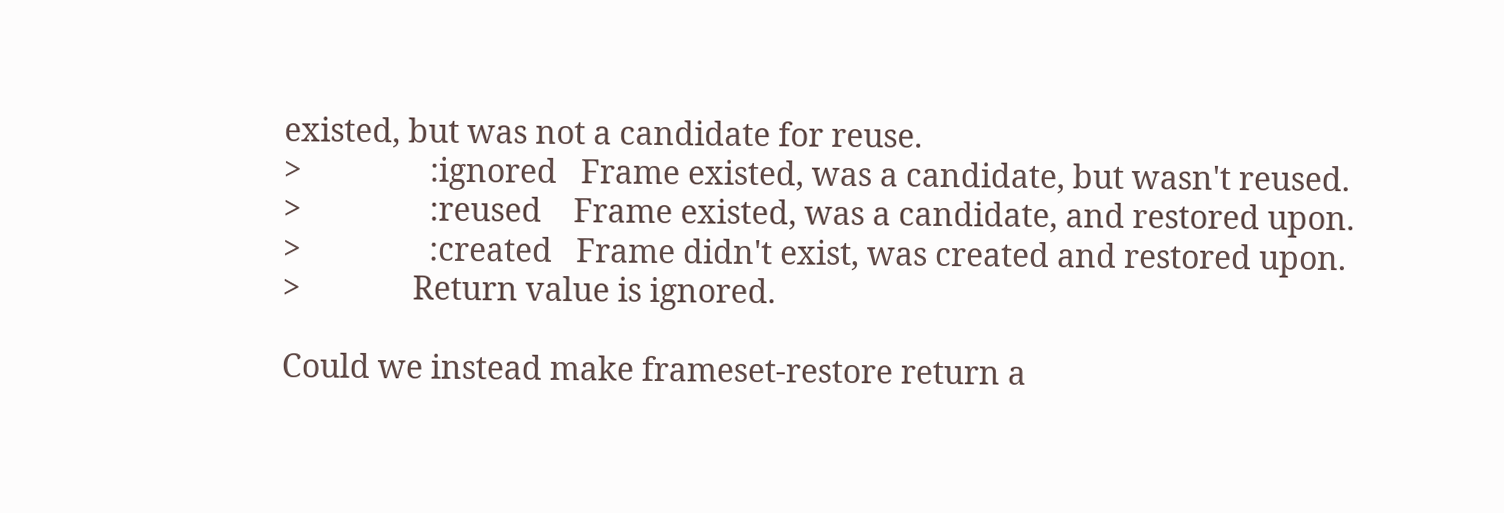existed, but was not a candidate for reuse.
>                :ignored   Frame existed, was a candidate, but wasn't reused.
>                :reused    Frame existed, was a candidate, and restored upon.
>                :created   Frame didn't exist, was created and restored upon.
>              Return value is ignored.

Could we instead make frameset-restore return a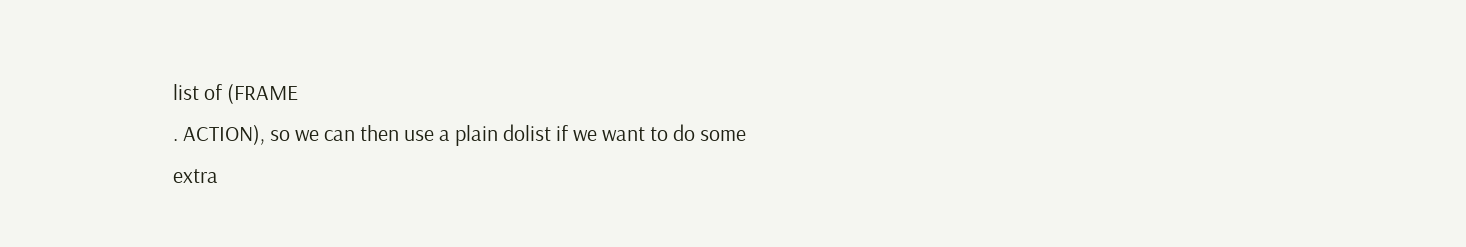list of (FRAME
. ACTION), so we can then use a plain dolist if we want to do some
extra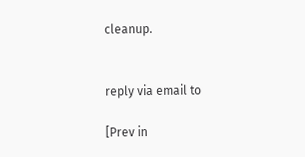cleanup.


reply via email to

[Prev in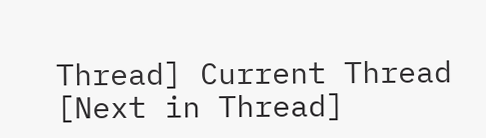Thread] Current Thread [Next in Thread]